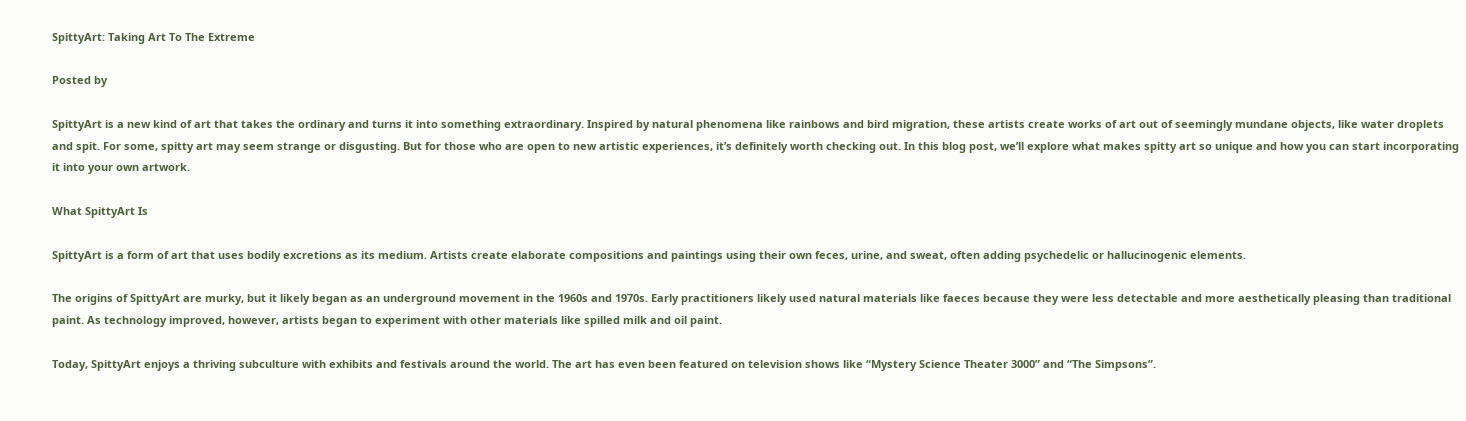SpittyArt: Taking Art To The Extreme

Posted by

SpittyArt is a new kind of art that takes the ordinary and turns it into something extraordinary. Inspired by natural phenomena like rainbows and bird migration, these artists create works of art out of seemingly mundane objects, like water droplets and spit. For some, spitty art may seem strange or disgusting. But for those who are open to new artistic experiences, it’s definitely worth checking out. In this blog post, we’ll explore what makes spitty art so unique and how you can start incorporating it into your own artwork.

What SpittyArt Is

SpittyArt is a form of art that uses bodily excretions as its medium. Artists create elaborate compositions and paintings using their own feces, urine, and sweat, often adding psychedelic or hallucinogenic elements.

The origins of SpittyArt are murky, but it likely began as an underground movement in the 1960s and 1970s. Early practitioners likely used natural materials like faeces because they were less detectable and more aesthetically pleasing than traditional paint. As technology improved, however, artists began to experiment with other materials like spilled milk and oil paint.

Today, SpittyArt enjoys a thriving subculture with exhibits and festivals around the world. The art has even been featured on television shows like “Mystery Science Theater 3000” and “The Simpsons”.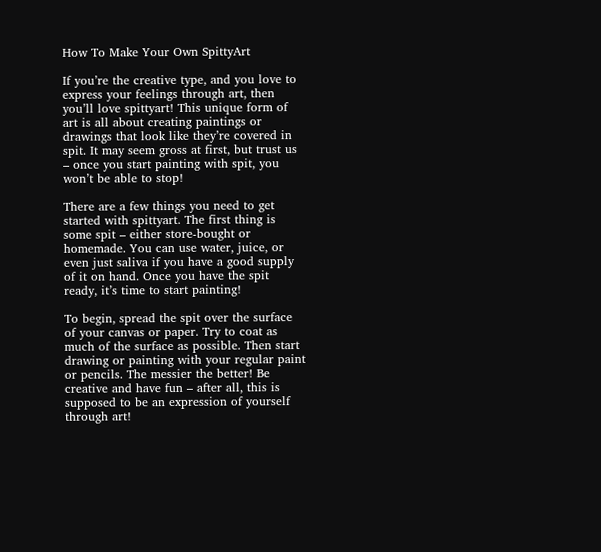How To Make Your Own SpittyArt

If you’re the creative type, and you love to express your feelings through art, then you’ll love spittyart! This unique form of art is all about creating paintings or drawings that look like they’re covered in spit. It may seem gross at first, but trust us – once you start painting with spit, you won’t be able to stop!

There are a few things you need to get started with spittyart. The first thing is some spit – either store-bought or homemade. You can use water, juice, or even just saliva if you have a good supply of it on hand. Once you have the spit ready, it’s time to start painting!

To begin, spread the spit over the surface of your canvas or paper. Try to coat as much of the surface as possible. Then start drawing or painting with your regular paint or pencils. The messier the better! Be creative and have fun – after all, this is supposed to be an expression of yourself through art!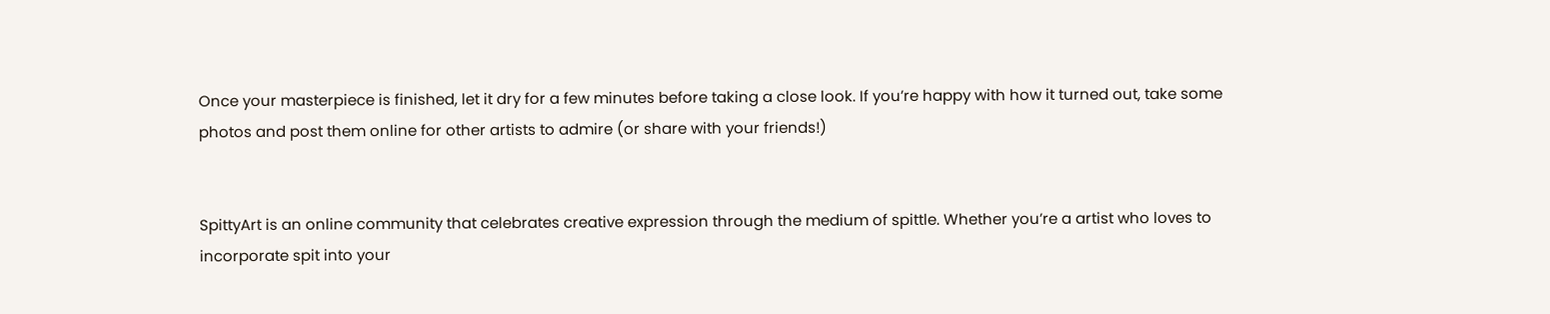Once your masterpiece is finished, let it dry for a few minutes before taking a close look. If you’re happy with how it turned out, take some photos and post them online for other artists to admire (or share with your friends!)


SpittyArt is an online community that celebrates creative expression through the medium of spittle. Whether you’re a artist who loves to incorporate spit into your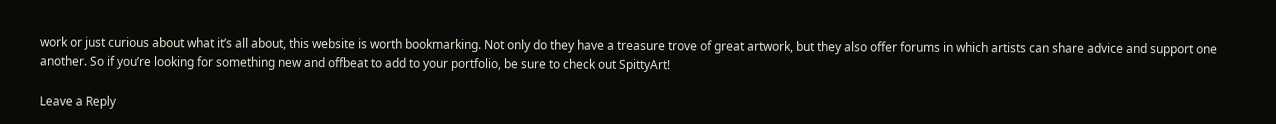work or just curious about what it’s all about, this website is worth bookmarking. Not only do they have a treasure trove of great artwork, but they also offer forums in which artists can share advice and support one another. So if you’re looking for something new and offbeat to add to your portfolio, be sure to check out SpittyArt!

Leave a Reply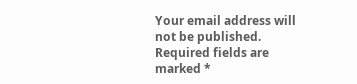Your email address will not be published. Required fields are marked *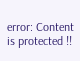error: Content is protected !!